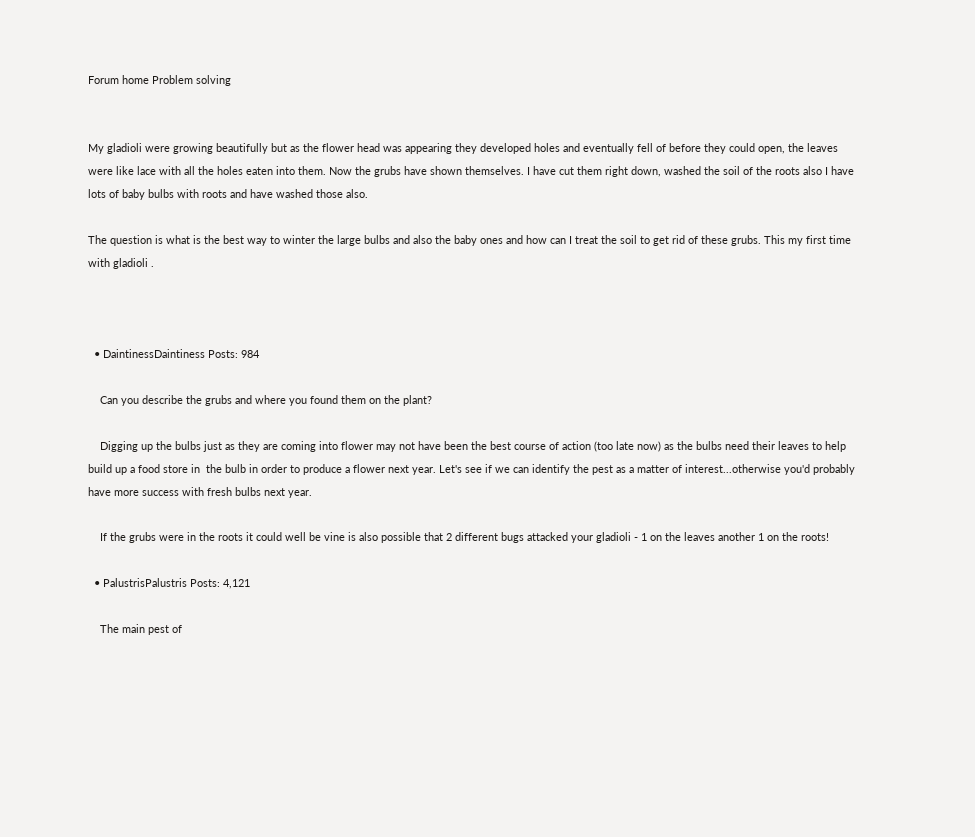Forum home Problem solving


My gladioli were growing beautifully but as the flower head was appearing they developed holes and eventually fell of before they could open, the leaves were like lace with all the holes eaten into them. Now the grubs have shown themselves. I have cut them right down, washed the soil of the roots also I have lots of baby bulbs with roots and have washed those also.

The question is what is the best way to winter the large bulbs and also the baby ones and how can I treat the soil to get rid of these grubs. This my first time with gladioli .



  • DaintinessDaintiness Posts: 984

    Can you describe the grubs and where you found them on the plant?

    Digging up the bulbs just as they are coming into flower may not have been the best course of action (too late now) as the bulbs need their leaves to help build up a food store in  the bulb in order to produce a flower next year. Let's see if we can identify the pest as a matter of interest...otherwise you'd probably have more success with fresh bulbs next year.

    If the grubs were in the roots it could well be vine is also possible that 2 different bugs attacked your gladioli - 1 on the leaves another 1 on the roots!

  • PalustrisPalustris Posts: 4,121

    The main pest of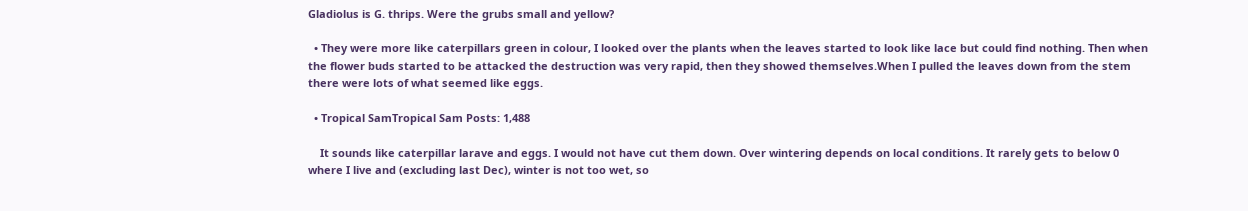Gladiolus is G. thrips. Were the grubs small and yellow?

  • They were more like caterpillars green in colour, I looked over the plants when the leaves started to look like lace but could find nothing. Then when the flower buds started to be attacked the destruction was very rapid, then they showed themselves.When I pulled the leaves down from the stem there were lots of what seemed like eggs.

  • Tropical SamTropical Sam Posts: 1,488

    It sounds like caterpillar larave and eggs. I would not have cut them down. Over wintering depends on local conditions. It rarely gets to below 0 where I live and (excluding last Dec), winter is not too wet, so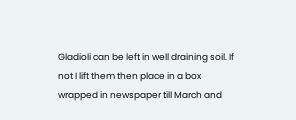Gladioli can be left in well draining soil. If not I lift them then place in a box wrapped in newspaper till March and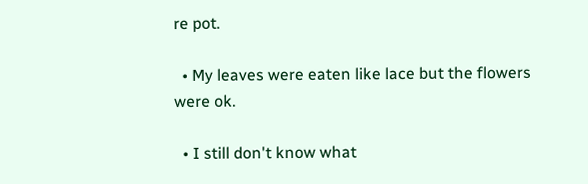re pot.

  • My leaves were eaten like lace but the flowers were ok.

  • I still don't know what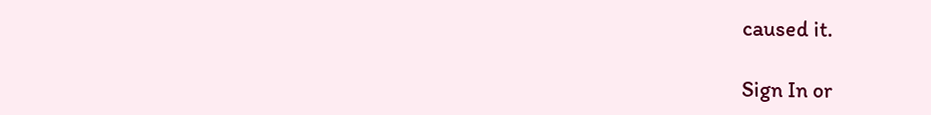caused it.

Sign In or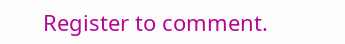Register to comment.